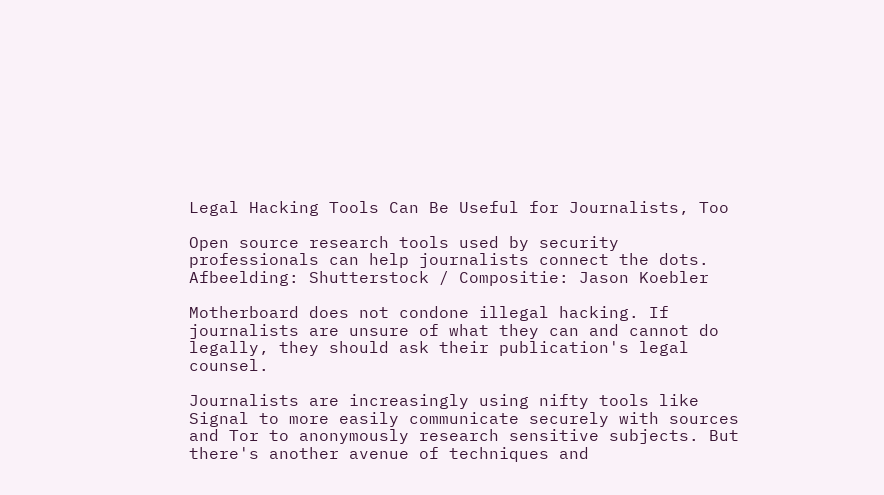Legal Hacking Tools Can Be Useful for Journalists, Too

Open source research tools used by security professionals can help journalists connect the dots.
Afbeelding: Shutterstock / Compositie: Jason Koebler

Motherboard does not condone illegal hacking. If journalists are unsure of what they can and cannot do legally, they should ask their publication's legal counsel.

Journalists are increasingly using nifty tools like Signal to more easily communicate securely with sources and Tor to anonymously research sensitive subjects. But there's another avenue of techniques and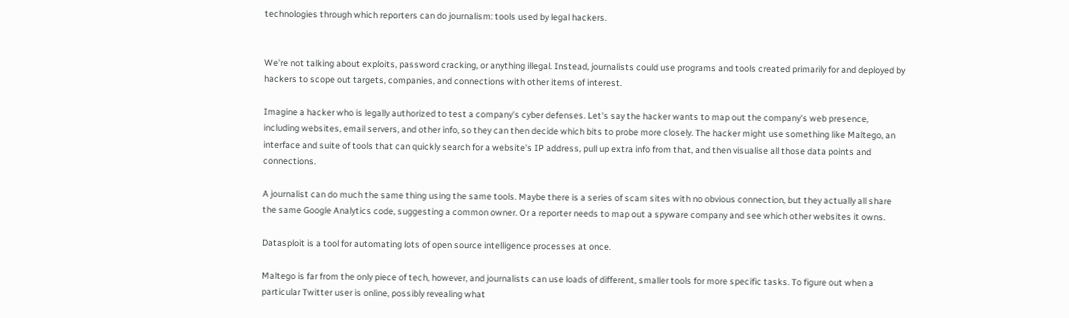technologies through which reporters can do journalism: tools used by legal hackers.


We're not talking about exploits, password cracking, or anything illegal. Instead, journalists could use programs and tools created primarily for and deployed by hackers to scope out targets, companies, and connections with other items of interest.

Imagine a hacker who is legally authorized to test a company's cyber defenses. Let's say the hacker wants to map out the company's web presence, including websites, email servers, and other info, so they can then decide which bits to probe more closely. The hacker might use something like Maltego, an interface and suite of tools that can quickly search for a website's IP address, pull up extra info from that, and then visualise all those data points and connections.

A journalist can do much the same thing using the same tools. Maybe there is a series of scam sites with no obvious connection, but they actually all share the same Google Analytics code, suggesting a common owner. Or a reporter needs to map out a spyware company and see which other websites it owns.

Datasploit is a tool for automating lots of open source intelligence processes at once.

Maltego is far from the only piece of tech, however, and journalists can use loads of different, smaller tools for more specific tasks. To figure out when a particular Twitter user is online, possibly revealing what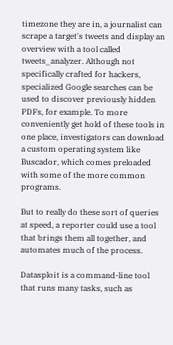timezone they are in, a journalist can scrape a target's tweets and display an overview with a tool called tweets_analyzer. Although not specifically crafted for hackers, specialized Google searches can be used to discover previously hidden PDFs, for example. To more conveniently get hold of these tools in one place, investigators can download a custom operating system like Buscador, which comes preloaded with some of the more common programs.

But to really do these sort of queries at speed, a reporter could use a tool that brings them all together, and automates much of the process.

Datasploit is a command-line tool that runs many tasks, such as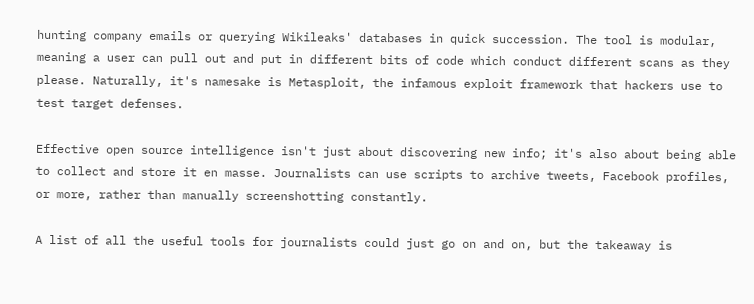hunting company emails or querying Wikileaks' databases in quick succession. The tool is modular, meaning a user can pull out and put in different bits of code which conduct different scans as they please. Naturally, it's namesake is Metasploit, the infamous exploit framework that hackers use to test target defenses.

Effective open source intelligence isn't just about discovering new info; it's also about being able to collect and store it en masse. Journalists can use scripts to archive tweets, Facebook profiles, or more, rather than manually screenshotting constantly.

A list of all the useful tools for journalists could just go on and on, but the takeaway is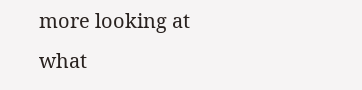more looking at what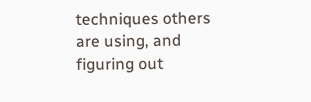techniques others are using, and figuring out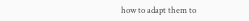how to adapt them to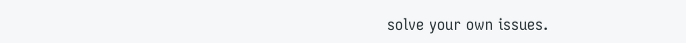solve your own issues.